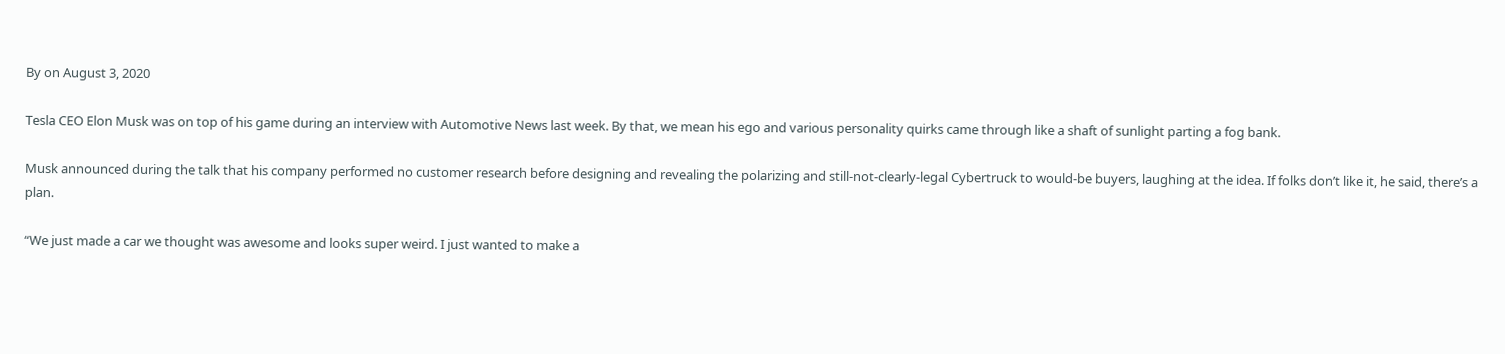By on August 3, 2020

Tesla CEO Elon Musk was on top of his game during an interview with Automotive News last week. By that, we mean his ego and various personality quirks came through like a shaft of sunlight parting a fog bank.

Musk announced during the talk that his company performed no customer research before designing and revealing the polarizing and still-not-clearly-legal Cybertruck to would-be buyers, laughing at the idea. If folks don’t like it, he said, there’s a plan.

“We just made a car we thought was awesome and looks super weird. I just wanted to make a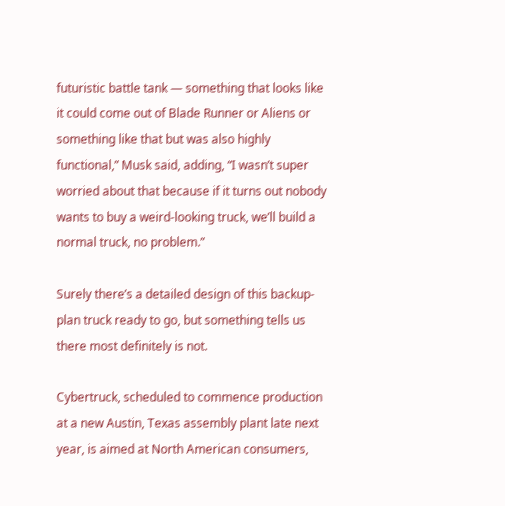futuristic battle tank — something that looks like it could come out of Blade Runner or Aliens or something like that but was also highly functional,” Musk said, adding, “I wasn’t super worried about that because if it turns out nobody wants to buy a weird-looking truck, we’ll build a normal truck, no problem.”

Surely there’s a detailed design of this backup-plan truck ready to go, but something tells us there most definitely is not.

Cybertruck, scheduled to commence production at a new Austin, Texas assembly plant late next year, is aimed at North American consumers,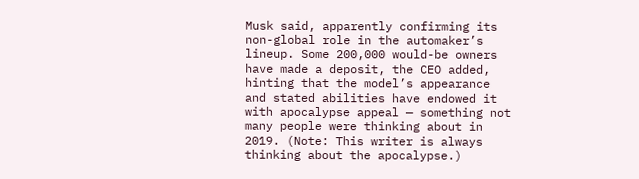Musk said, apparently confirming its non-global role in the automaker’s lineup. Some 200,000 would-be owners have made a deposit, the CEO added, hinting that the model’s appearance and stated abilities have endowed it with apocalypse appeal — something not many people were thinking about in 2019. (Note: This writer is always thinking about the apocalypse.)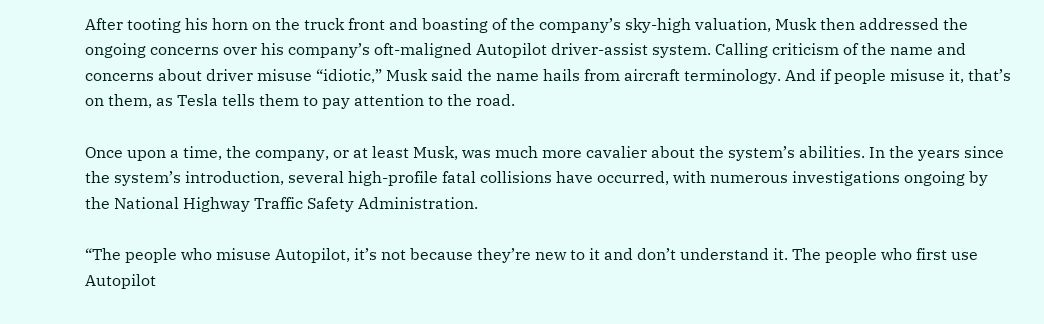After tooting his horn on the truck front and boasting of the company’s sky-high valuation, Musk then addressed the ongoing concerns over his company’s oft-maligned Autopilot driver-assist system. Calling criticism of the name and concerns about driver misuse “idiotic,” Musk said the name hails from aircraft terminology. And if people misuse it, that’s on them, as Tesla tells them to pay attention to the road.

Once upon a time, the company, or at least Musk, was much more cavalier about the system’s abilities. In the years since the system’s introduction, several high-profile fatal collisions have occurred, with numerous investigations ongoing by the National Highway Traffic Safety Administration.

“The people who misuse Autopilot, it’s not because they’re new to it and don’t understand it. The people who first use Autopilot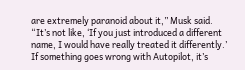are extremely paranoid about it,” Musk said. “It’s not like, ‘If you just introduced a different name, I would have really treated it differently.’ If something goes wrong with Autopilot, it’s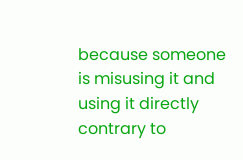because someone is misusing it and using it directly contrary to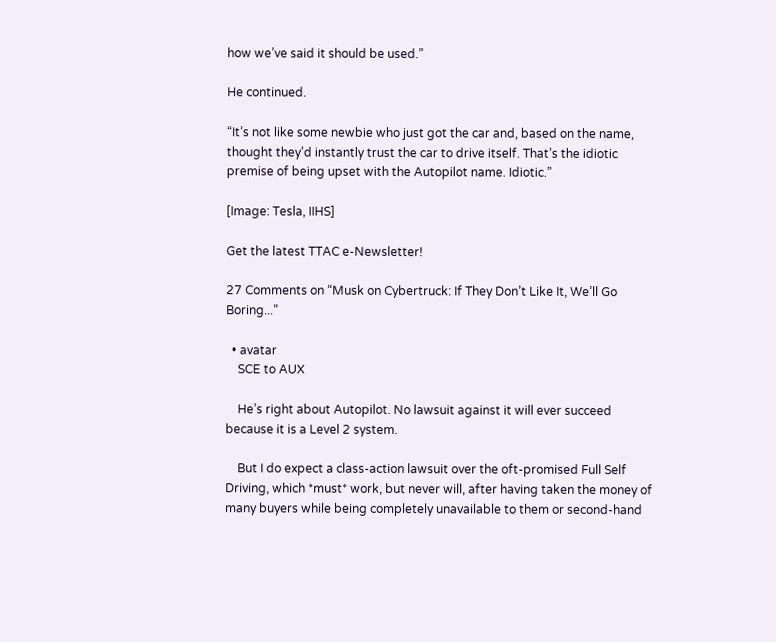how we’ve said it should be used.”

He continued.

“It’s not like some newbie who just got the car and, based on the name, thought they’d instantly trust the car to drive itself. That’s the idiotic premise of being upset with the Autopilot name. Idiotic.”

[Image: Tesla, IIHS]

Get the latest TTAC e-Newsletter!

27 Comments on “Musk on Cybertruck: If They Don’t Like It, We’ll Go Boring...”

  • avatar
    SCE to AUX

    He’s right about Autopilot. No lawsuit against it will ever succeed because it is a Level 2 system.

    But I do expect a class-action lawsuit over the oft-promised Full Self Driving, which *must* work, but never will, after having taken the money of many buyers while being completely unavailable to them or second-hand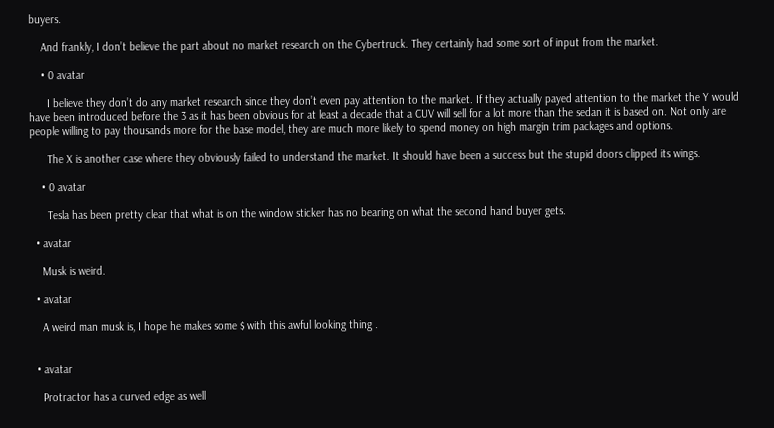buyers.

    And frankly, I don’t believe the part about no market research on the Cybertruck. They certainly had some sort of input from the market.

    • 0 avatar

      I believe they don’t do any market research since they don’t even pay attention to the market. If they actually payed attention to the market the Y would have been introduced before the 3 as it has been obvious for at least a decade that a CUV will sell for a lot more than the sedan it is based on. Not only are people willing to pay thousands more for the base model, they are much more likely to spend money on high margin trim packages and options.

      The X is another case where they obviously failed to understand the market. It should have been a success but the stupid doors clipped its wings.

    • 0 avatar

      Tesla has been pretty clear that what is on the window sticker has no bearing on what the second hand buyer gets.

  • avatar

    Musk is weird.

  • avatar

    A weird man musk is, I hope he makes some $ with this awful looking thing .


  • avatar

    Protractor has a curved edge as well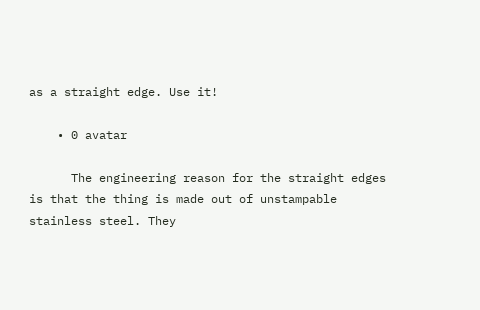as a straight edge. Use it!

    • 0 avatar

      The engineering reason for the straight edges is that the thing is made out of unstampable stainless steel. They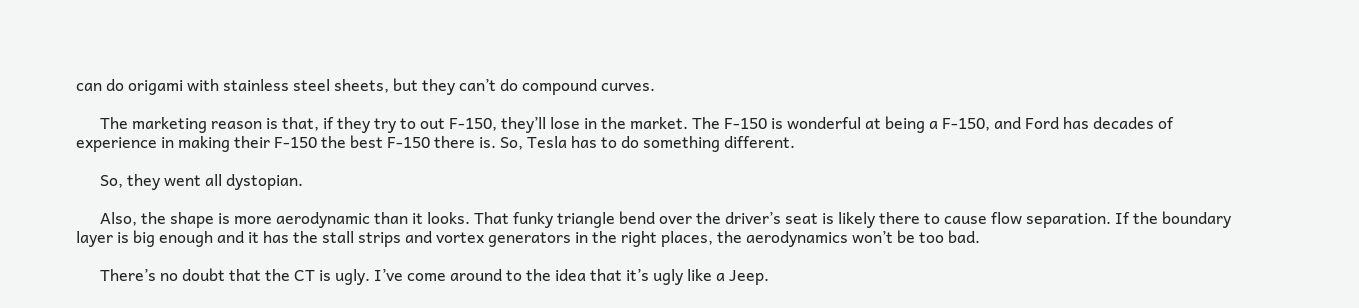can do origami with stainless steel sheets, but they can’t do compound curves.

      The marketing reason is that, if they try to out F-150, they’ll lose in the market. The F-150 is wonderful at being a F-150, and Ford has decades of experience in making their F-150 the best F-150 there is. So, Tesla has to do something different.

      So, they went all dystopian.

      Also, the shape is more aerodynamic than it looks. That funky triangle bend over the driver’s seat is likely there to cause flow separation. If the boundary layer is big enough and it has the stall strips and vortex generators in the right places, the aerodynamics won’t be too bad.

      There’s no doubt that the CT is ugly. I’ve come around to the idea that it’s ugly like a Jeep.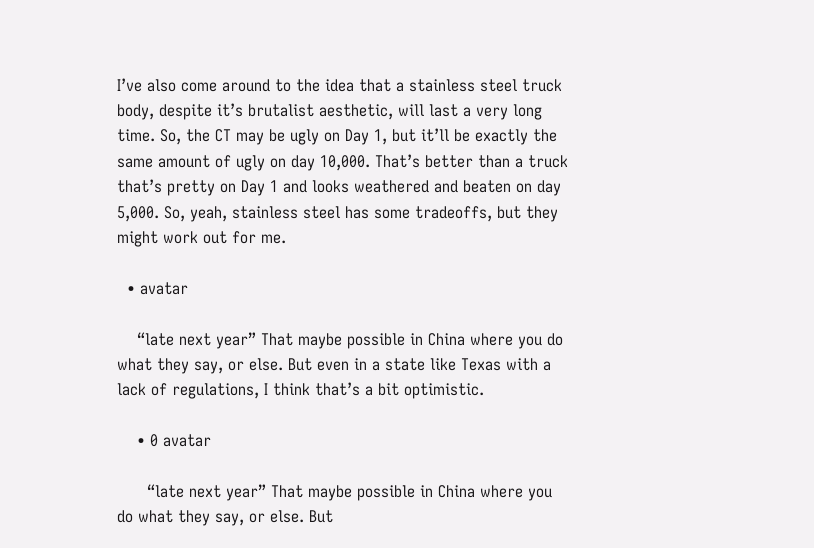I’ve also come around to the idea that a stainless steel truck body, despite it’s brutalist aesthetic, will last a very long time. So, the CT may be ugly on Day 1, but it’ll be exactly the same amount of ugly on day 10,000. That’s better than a truck that’s pretty on Day 1 and looks weathered and beaten on day 5,000. So, yeah, stainless steel has some tradeoffs, but they might work out for me.

  • avatar

    “late next year” That maybe possible in China where you do what they say, or else. But even in a state like Texas with a lack of regulations, I think that’s a bit optimistic.

    • 0 avatar

      “late next year” That maybe possible in China where you do what they say, or else. But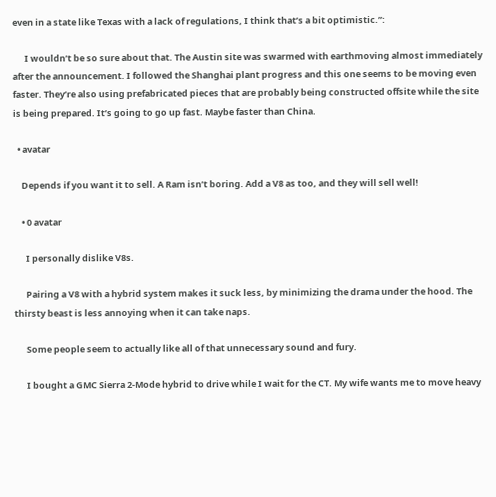even in a state like Texas with a lack of regulations, I think that’s a bit optimistic.”:

      I wouldn’t be so sure about that. The Austin site was swarmed with earthmoving almost immediately after the announcement. I followed the Shanghai plant progress and this one seems to be moving even faster. They’re also using prefabricated pieces that are probably being constructed offsite while the site is being prepared. It’s going to go up fast. Maybe faster than China.

  • avatar

    Depends if you want it to sell. A Ram isn’t boring. Add a V8 as too, and they will sell well!

    • 0 avatar

      I personally dislike V8s.

      Pairing a V8 with a hybrid system makes it suck less, by minimizing the drama under the hood. The thirsty beast is less annoying when it can take naps.

      Some people seem to actually like all of that unnecessary sound and fury.

      I bought a GMC Sierra 2-Mode hybrid to drive while I wait for the CT. My wife wants me to move heavy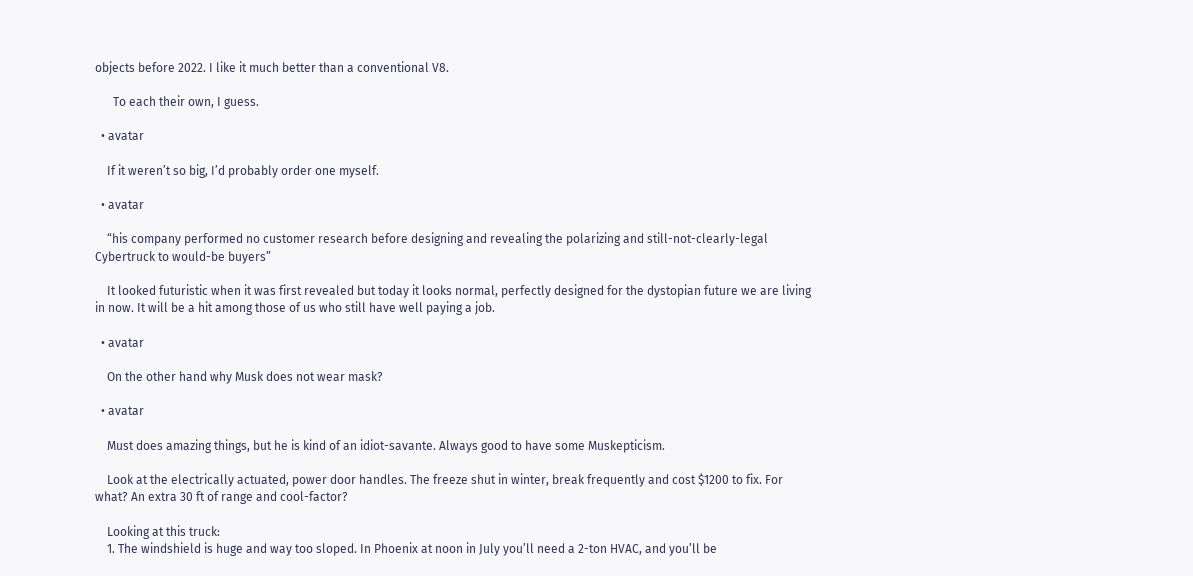objects before 2022. I like it much better than a conventional V8.

      To each their own, I guess.

  • avatar

    If it weren’t so big, I’d probably order one myself.

  • avatar

    “his company performed no customer research before designing and revealing the polarizing and still-not-clearly-legal Cybertruck to would-be buyers”

    It looked futuristic when it was first revealed but today it looks normal, perfectly designed for the dystopian future we are living in now. It will be a hit among those of us who still have well paying a job.

  • avatar

    On the other hand why Musk does not wear mask?

  • avatar

    Must does amazing things, but he is kind of an idiot-savante. Always good to have some Muskepticism.

    Look at the electrically actuated, power door handles. The freeze shut in winter, break frequently and cost $1200 to fix. For what? An extra 30 ft of range and cool-factor?

    Looking at this truck:
    1. The windshield is huge and way too sloped. In Phoenix at noon in July you’ll need a 2-ton HVAC, and you’ll be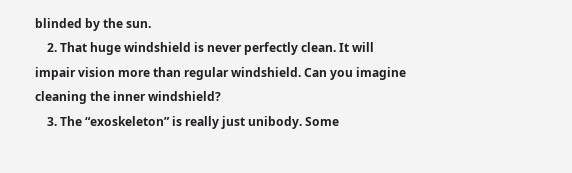blinded by the sun.
    2. That huge windshield is never perfectly clean. It will impair vision more than regular windshield. Can you imagine cleaning the inner windshield?
    3. The “exoskeleton” is really just unibody. Some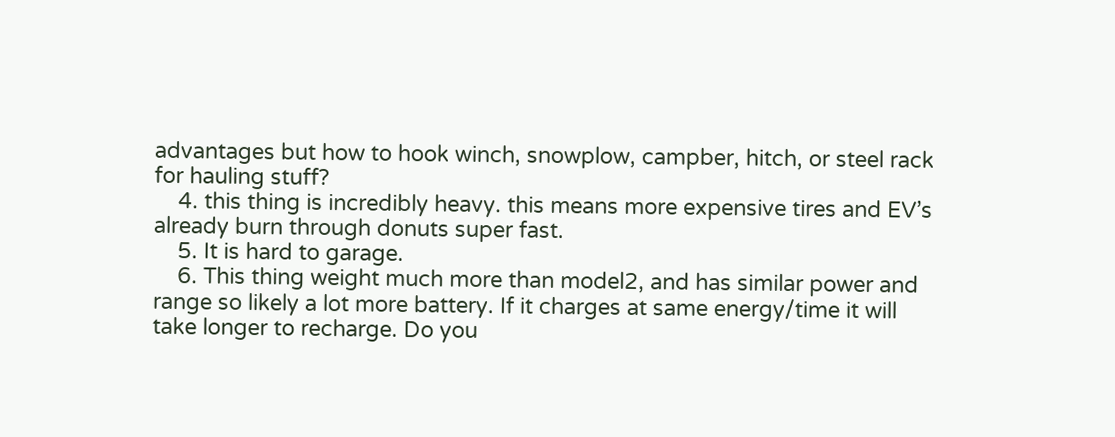advantages but how to hook winch, snowplow, campber, hitch, or steel rack for hauling stuff?
    4. this thing is incredibly heavy. this means more expensive tires and EV’s already burn through donuts super fast.
    5. It is hard to garage.
    6. This thing weight much more than model2, and has similar power and range so likely a lot more battery. If it charges at same energy/time it will take longer to recharge. Do you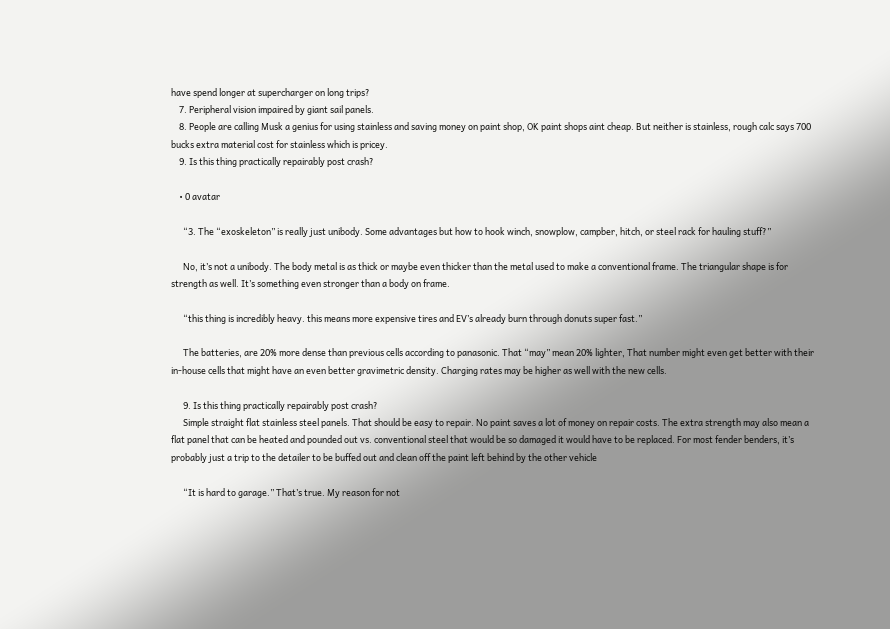have spend longer at supercharger on long trips?
    7. Peripheral vision impaired by giant sail panels.
    8. People are calling Musk a genius for using stainless and saving money on paint shop, OK paint shops aint cheap. But neither is stainless, rough calc says 700 bucks extra material cost for stainless which is pricey.
    9. Is this thing practically repairably post crash?

    • 0 avatar

      “3. The “exoskeleton” is really just unibody. Some advantages but how to hook winch, snowplow, campber, hitch, or steel rack for hauling stuff?”

      No, it’s not a unibody. The body metal is as thick or maybe even thicker than the metal used to make a conventional frame. The triangular shape is for strength as well. It’s something even stronger than a body on frame.

      “this thing is incredibly heavy. this means more expensive tires and EV’s already burn through donuts super fast.”

      The batteries, are 20% more dense than previous cells according to panasonic. That “may” mean 20% lighter, That number might even get better with their in-house cells that might have an even better gravimetric density. Charging rates may be higher as well with the new cells.

      9. Is this thing practically repairably post crash?
      Simple straight flat stainless steel panels. That should be easy to repair. No paint saves a lot of money on repair costs. The extra strength may also mean a flat panel that can be heated and pounded out vs. conventional steel that would be so damaged it would have to be replaced. For most fender benders, it’s probably just a trip to the detailer to be buffed out and clean off the paint left behind by the other vehicle

      “It is hard to garage.” That’s true. My reason for not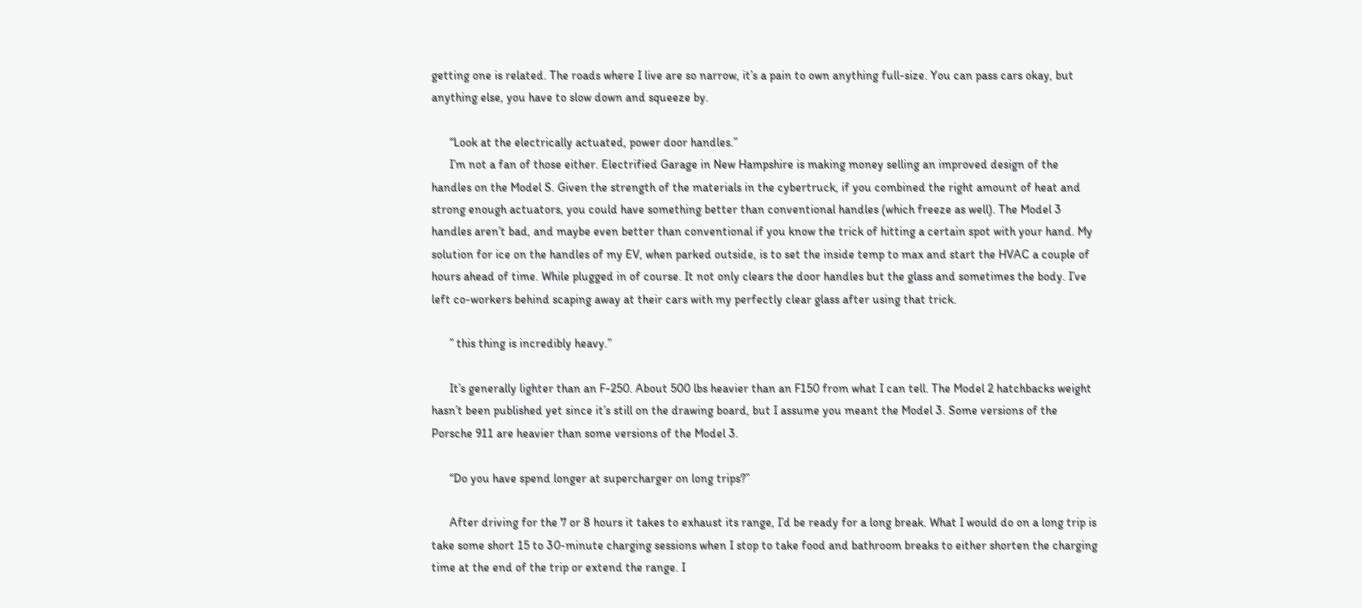getting one is related. The roads where I live are so narrow, it’s a pain to own anything full-size. You can pass cars okay, but anything else, you have to slow down and squeeze by.

      “Look at the electrically actuated, power door handles.”
      I’m not a fan of those either. Electrified Garage in New Hampshire is making money selling an improved design of the handles on the Model S. Given the strength of the materials in the cybertruck, if you combined the right amount of heat and strong enough actuators, you could have something better than conventional handles (which freeze as well). The Model 3 handles aren’t bad, and maybe even better than conventional if you know the trick of hitting a certain spot with your hand. My solution for ice on the handles of my EV, when parked outside, is to set the inside temp to max and start the HVAC a couple of hours ahead of time. While plugged in of course. It not only clears the door handles but the glass and sometimes the body. I’ve left co-workers behind scaping away at their cars with my perfectly clear glass after using that trick.

      ” this thing is incredibly heavy.”

      It’s generally lighter than an F-250. About 500 lbs heavier than an F150 from what I can tell. The Model 2 hatchbacks weight hasn’t been published yet since it’s still on the drawing board, but I assume you meant the Model 3. Some versions of the Porsche 911 are heavier than some versions of the Model 3.

      “Do you have spend longer at supercharger on long trips?”

      After driving for the 7 or 8 hours it takes to exhaust its range, I’d be ready for a long break. What I would do on a long trip is take some short 15 to 30-minute charging sessions when I stop to take food and bathroom breaks to either shorten the charging time at the end of the trip or extend the range. I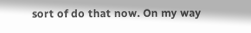sort of do that now. On my way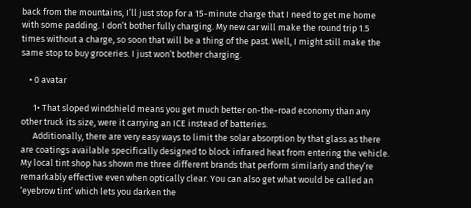back from the mountains, I’ll just stop for a 15-minute charge that I need to get me home with some padding. I don’t bother fully charging. My new car will make the round trip 1.5 times without a charge, so soon that will be a thing of the past. Well, I might still make the same stop to buy groceries. I just won’t bother charging.

    • 0 avatar

      1• That sloped windshield means you get much better on-the-road economy than any other truck its size, were it carrying an ICE instead of batteries.
      Additionally, there are very easy ways to limit the solar absorption by that glass as there are coatings available specifically designed to block infrared heat from entering the vehicle. My local tint shop has shown me three different brands that perform similarly and they’re remarkably effective even when optically clear. You can also get what would be called an ‘eyebrow tint’ which lets you darken the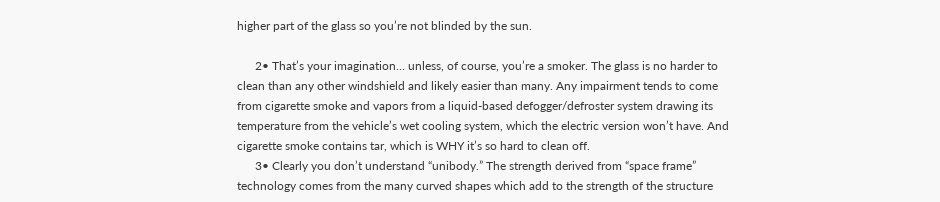higher part of the glass so you’re not blinded by the sun.

      2• That’s your imagination… unless, of course, you’re a smoker. The glass is no harder to clean than any other windshield and likely easier than many. Any impairment tends to come from cigarette smoke and vapors from a liquid-based defogger/defroster system drawing its temperature from the vehicle’s wet cooling system, which the electric version won’t have. And cigarette smoke contains tar, which is WHY it’s so hard to clean off.
      3• Clearly you don’t understand “unibody.” The strength derived from “space frame” technology comes from the many curved shapes which add to the strength of the structure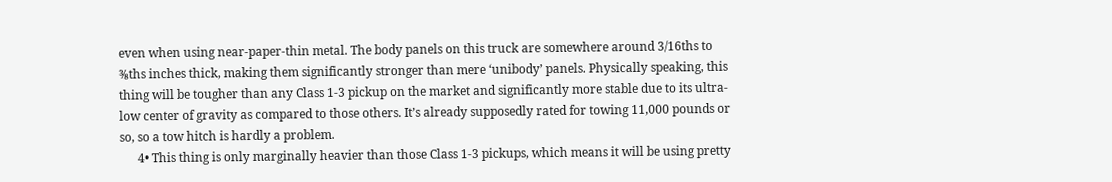even when using near-paper-thin metal. The body panels on this truck are somewhere around 3/16ths to ⅜ths inches thick, making them significantly stronger than mere ‘unibody’ panels. Physically speaking, this thing will be tougher than any Class 1-3 pickup on the market and significantly more stable due to its ultra-low center of gravity as compared to those others. It’s already supposedly rated for towing 11,000 pounds or so, so a tow hitch is hardly a problem.
      4• This thing is only marginally heavier than those Class 1-3 pickups, which means it will be using pretty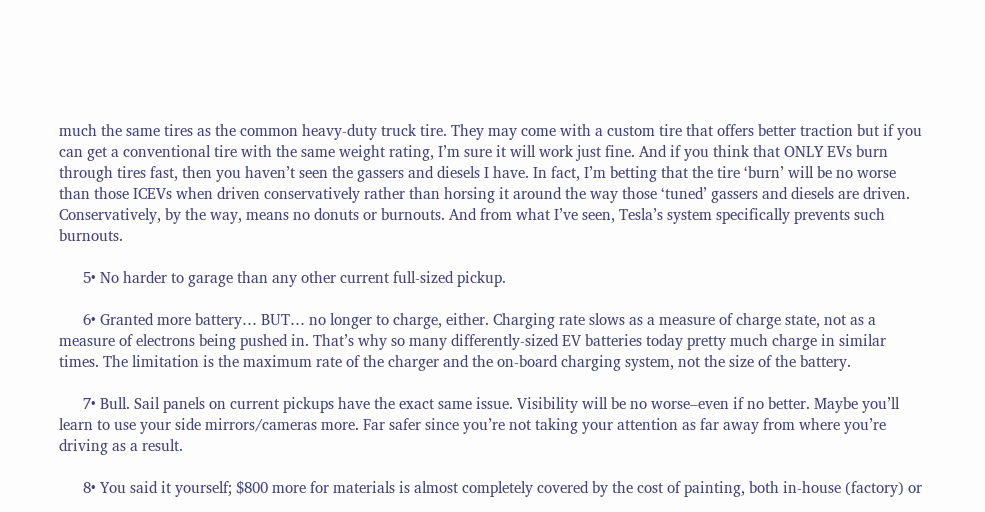much the same tires as the common heavy-duty truck tire. They may come with a custom tire that offers better traction but if you can get a conventional tire with the same weight rating, I’m sure it will work just fine. And if you think that ONLY EVs burn through tires fast, then you haven’t seen the gassers and diesels I have. In fact, I’m betting that the tire ‘burn’ will be no worse than those ICEVs when driven conservatively rather than horsing it around the way those ‘tuned’ gassers and diesels are driven. Conservatively, by the way, means no donuts or burnouts. And from what I’ve seen, Tesla’s system specifically prevents such burnouts.

      5• No harder to garage than any other current full-sized pickup.

      6• Granted more battery… BUT… no longer to charge, either. Charging rate slows as a measure of charge state, not as a measure of electrons being pushed in. That’s why so many differently-sized EV batteries today pretty much charge in similar times. The limitation is the maximum rate of the charger and the on-board charging system, not the size of the battery.

      7• Bull. Sail panels on current pickups have the exact same issue. Visibility will be no worse–even if no better. Maybe you’ll learn to use your side mirrors/cameras more. Far safer since you’re not taking your attention as far away from where you’re driving as a result.

      8• You said it yourself; $800 more for materials is almost completely covered by the cost of painting, both in-house (factory) or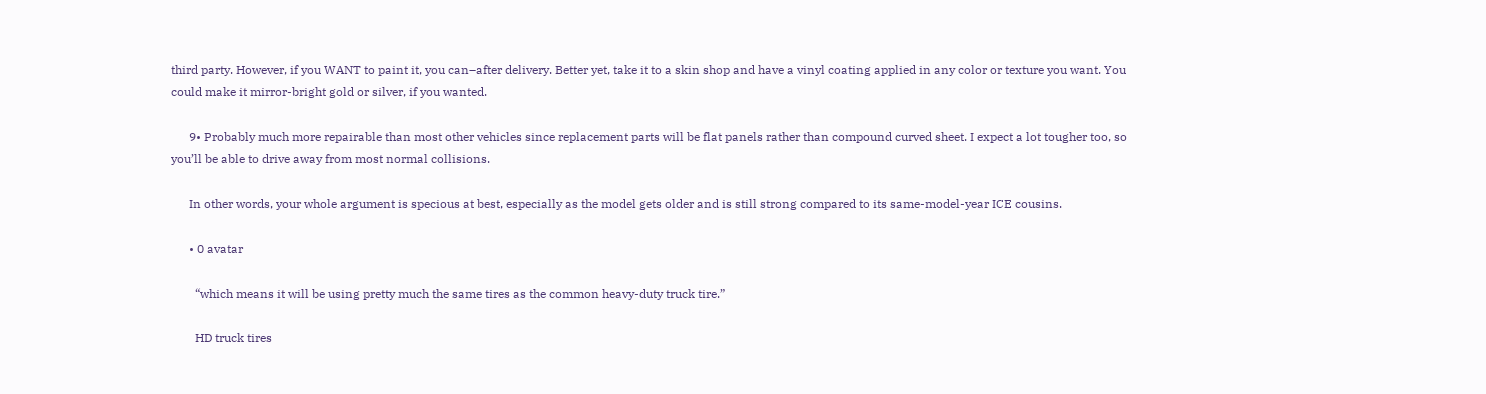third party. However, if you WANT to paint it, you can–after delivery. Better yet, take it to a skin shop and have a vinyl coating applied in any color or texture you want. You could make it mirror-bright gold or silver, if you wanted.

      9• Probably much more repairable than most other vehicles since replacement parts will be flat panels rather than compound curved sheet. I expect a lot tougher too, so you’ll be able to drive away from most normal collisions.

      In other words, your whole argument is specious at best, especially as the model gets older and is still strong compared to its same-model-year ICE cousins.

      • 0 avatar

        “which means it will be using pretty much the same tires as the common heavy-duty truck tire.”

        HD truck tires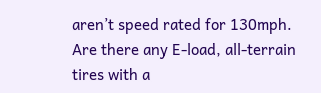aren’t speed rated for 130mph. Are there any E-load, all-terrain tires with a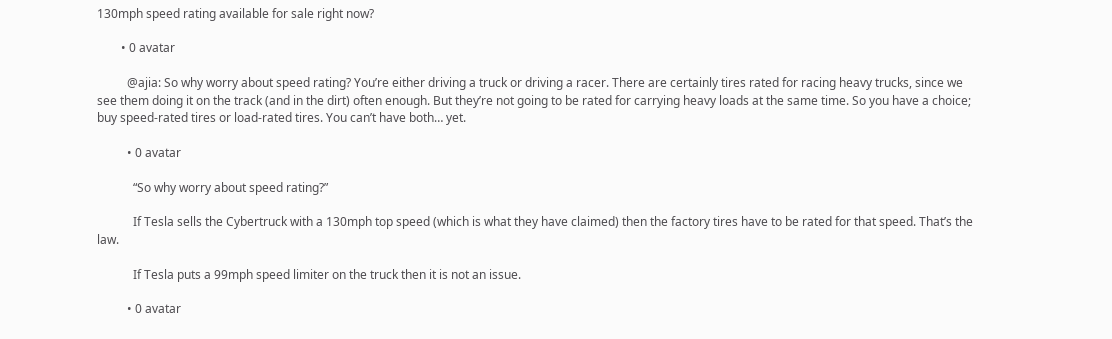130mph speed rating available for sale right now?

        • 0 avatar

          @ajia: So why worry about speed rating? You’re either driving a truck or driving a racer. There are certainly tires rated for racing heavy trucks, since we see them doing it on the track (and in the dirt) often enough. But they’re not going to be rated for carrying heavy loads at the same time. So you have a choice; buy speed-rated tires or load-rated tires. You can’t have both… yet.

          • 0 avatar

            “So why worry about speed rating?”

            If Tesla sells the Cybertruck with a 130mph top speed (which is what they have claimed) then the factory tires have to be rated for that speed. That’s the law.

            If Tesla puts a 99mph speed limiter on the truck then it is not an issue.

          • 0 avatar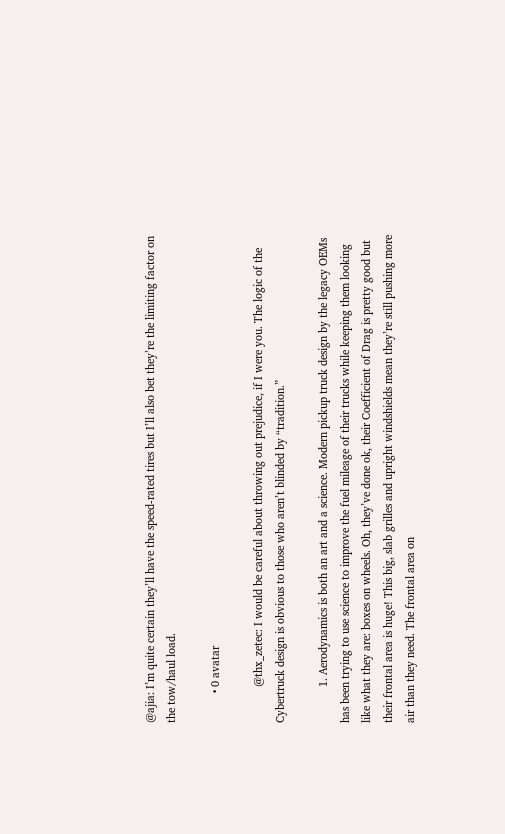@ajia: I’m quite certain they’ll have the speed-rated tires but I’ll also bet they’re the limiting factor on the tow/haul load.

          • 0 avatar

            @thx_zetec: I would be careful about throwing out prejudice, if I were you. The logic of the Cybertruck design is obvious to those who aren’t blinded by “tradition.”

            1. Aerodynamics is both an art and a science. Modern pickup truck design by the legacy OEMs has been trying to use science to improve the fuel mileage of their trucks while keeping them looking like what they are: boxes on wheels. Oh, they’ve done ok, their Coefficient of Drag is pretty good but their frontal area is huge! This big, slab grilles and upright windshields mean they’re still pushing more air than they need. The frontal area on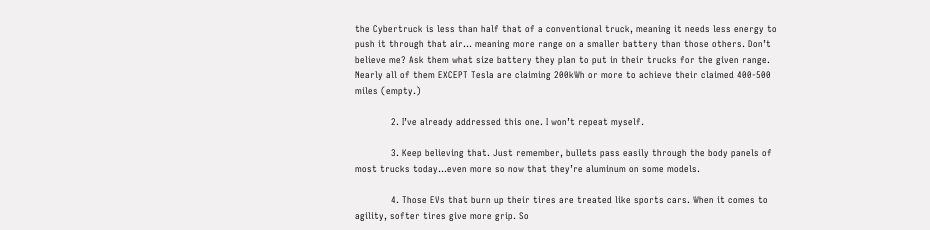the Cybertruck is less than half that of a conventional truck, meaning it needs less energy to push it through that air… meaning more range on a smaller battery than those others. Don’t believe me? Ask them what size battery they plan to put in their trucks for the given range. Nearly all of them EXCEPT Tesla are claiming 200kWh or more to achieve their claimed 400-500 miles (empty.)

            2. I’ve already addressed this one. I won’t repeat myself.

            3. Keep believing that. Just remember, bullets pass easily through the body panels of most trucks today…even more so now that they’re aluminum on some models.

            4. Those EVs that burn up their tires are treated like sports cars. When it comes to agility, softer tires give more grip. So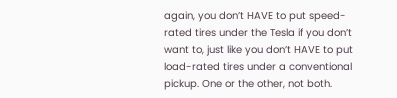again, you don’t HAVE to put speed-rated tires under the Tesla if you don’t want to, just like you don’t HAVE to put load-rated tires under a conventional pickup. One or the other, not both.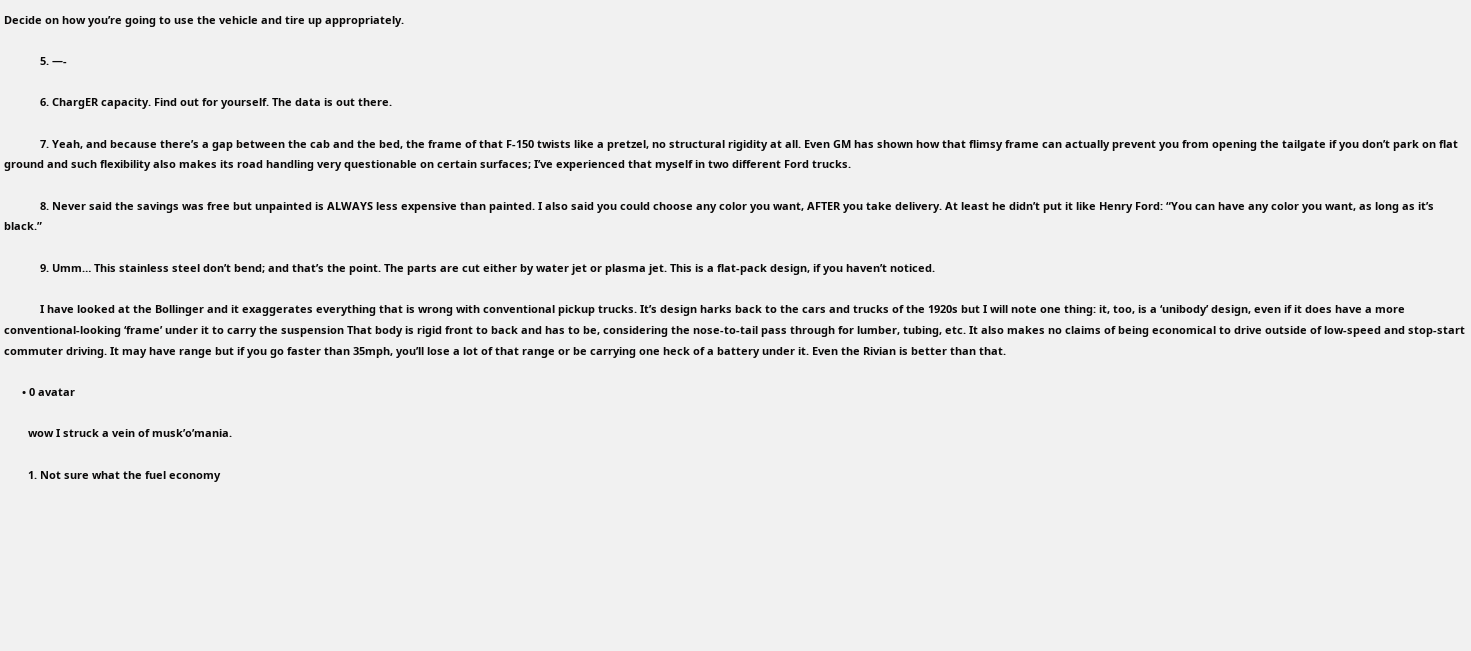Decide on how you’re going to use the vehicle and tire up appropriately.

            5. —-

            6. ChargER capacity. Find out for yourself. The data is out there.

            7. Yeah, and because there’s a gap between the cab and the bed, the frame of that F-150 twists like a pretzel, no structural rigidity at all. Even GM has shown how that flimsy frame can actually prevent you from opening the tailgate if you don’t park on flat ground and such flexibility also makes its road handling very questionable on certain surfaces; I’ve experienced that myself in two different Ford trucks.

            8. Never said the savings was free but unpainted is ALWAYS less expensive than painted. I also said you could choose any color you want, AFTER you take delivery. At least he didn’t put it like Henry Ford: “You can have any color you want, as long as it’s black.”

            9. Umm… This stainless steel don’t bend; and that’s the point. The parts are cut either by water jet or plasma jet. This is a flat-pack design, if you haven’t noticed.

            I have looked at the Bollinger and it exaggerates everything that is wrong with conventional pickup trucks. It’s design harks back to the cars and trucks of the 1920s but I will note one thing: it, too, is a ‘unibody’ design, even if it does have a more conventional-looking ‘frame’ under it to carry the suspension That body is rigid front to back and has to be, considering the nose-to-tail pass through for lumber, tubing, etc. It also makes no claims of being economical to drive outside of low-speed and stop-start commuter driving. It may have range but if you go faster than 35mph, you’ll lose a lot of that range or be carrying one heck of a battery under it. Even the Rivian is better than that.

      • 0 avatar

        wow I struck a vein of musk’o’mania.

        1. Not sure what the fuel economy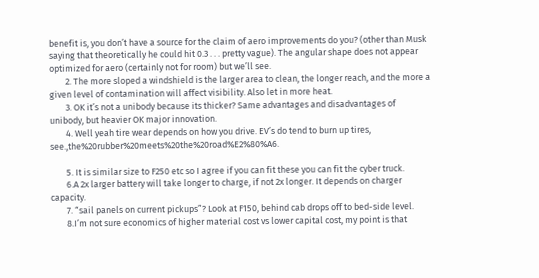benefit is, you don’t have a source for the claim of aero improvements do you? (other than Musk saying that theoretically he could hit 0.3 . . . pretty vague). The angular shape does not appear optimized for aero (certainly not for room) but we’ll see.
        2. The more sloped a windshield is the larger area to clean, the longer reach, and the more a given level of contamination will affect visibility. Also let in more heat.
        3. OK it’s not a unibody because its thicker? Same advantages and disadvantages of unibody, but heavier OK major innovation.
        4. Well yeah tire wear depends on how you drive. EV’s do tend to burn up tires, see.,the%20rubber%20meets%20the%20road%E2%80%A6.

        5. It is similar size to F250 etc so I agree if you can fit these you can fit the cyber truck.
        6.A 2x larger battery will take longer to charge, if not 2x longer. It depends on charger capacity.
        7. “sail panels on current pickups”? Look at F150, behind cab drops off to bed-side level.
        8.I’m not sure economics of higher material cost vs lower capital cost, my point is that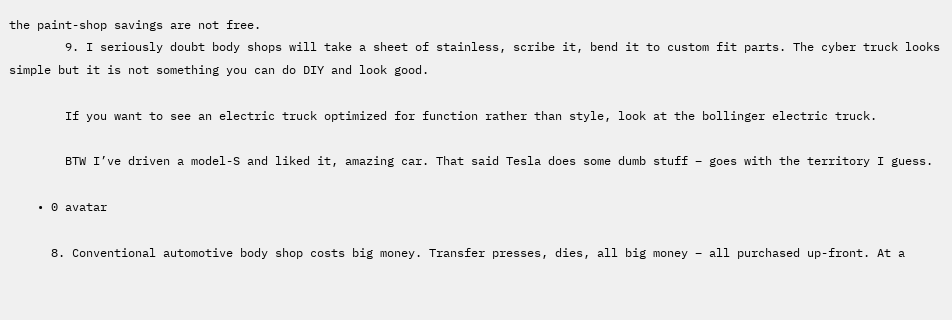the paint-shop savings are not free.
        9. I seriously doubt body shops will take a sheet of stainless, scribe it, bend it to custom fit parts. The cyber truck looks simple but it is not something you can do DIY and look good.

        If you want to see an electric truck optimized for function rather than style, look at the bollinger electric truck.

        BTW I’ve driven a model-S and liked it, amazing car. That said Tesla does some dumb stuff – goes with the territory I guess.

    • 0 avatar

      8. Conventional automotive body shop costs big money. Transfer presses, dies, all big money – all purchased up-front. At a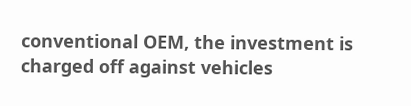conventional OEM, the investment is charged off against vehicles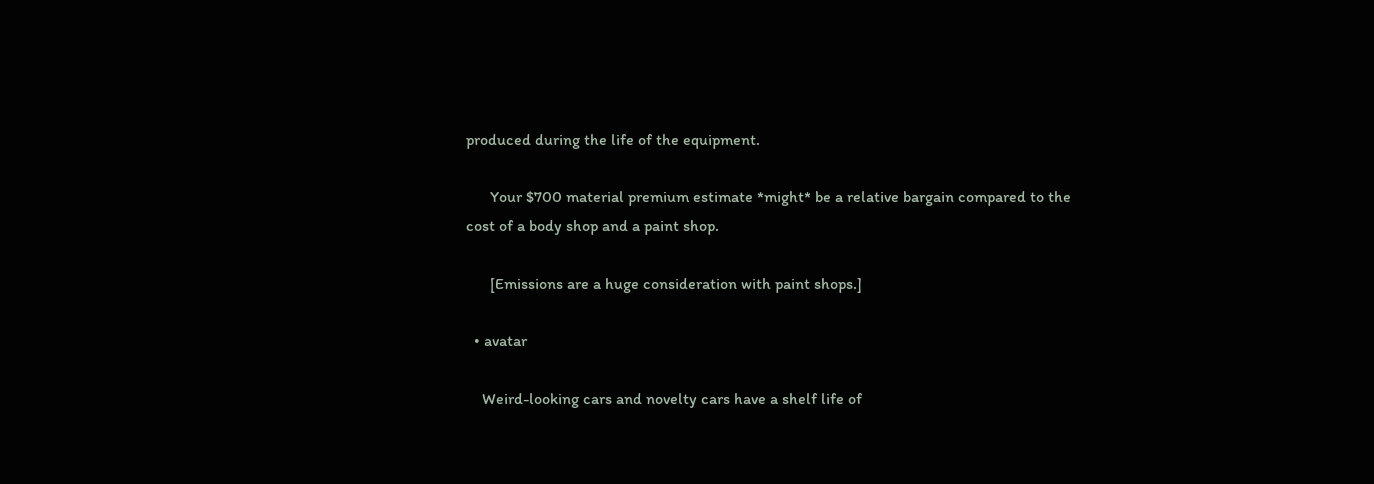produced during the life of the equipment.

      Your $700 material premium estimate *might* be a relative bargain compared to the cost of a body shop and a paint shop.

      [Emissions are a huge consideration with paint shops.]

  • avatar

    Weird-looking cars and novelty cars have a shelf life of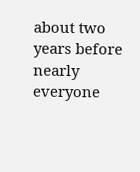about two years before nearly everyone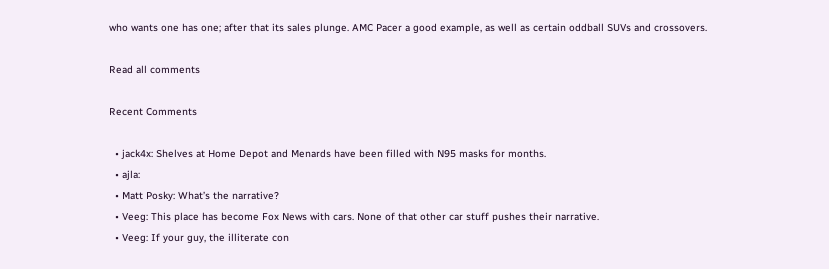who wants one has one; after that its sales plunge. AMC Pacer a good example, as well as certain oddball SUVs and crossovers.

Read all comments

Recent Comments

  • jack4x: Shelves at Home Depot and Menards have been filled with N95 masks for months.
  • ajla:
  • Matt Posky: What’s the narrative?
  • Veeg: This place has become Fox News with cars. None of that other car stuff pushes their narrative.
  • Veeg: If your guy, the illiterate con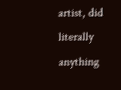artist, did literally anything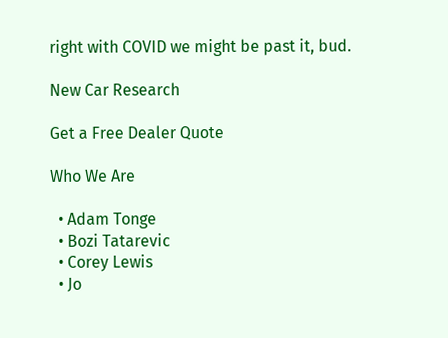right with COVID we might be past it, bud.

New Car Research

Get a Free Dealer Quote

Who We Are

  • Adam Tonge
  • Bozi Tatarevic
  • Corey Lewis
  • Jo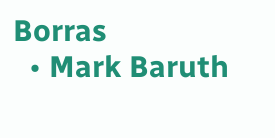Borras
  • Mark Baruth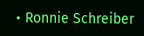• Ronnie Schreiber